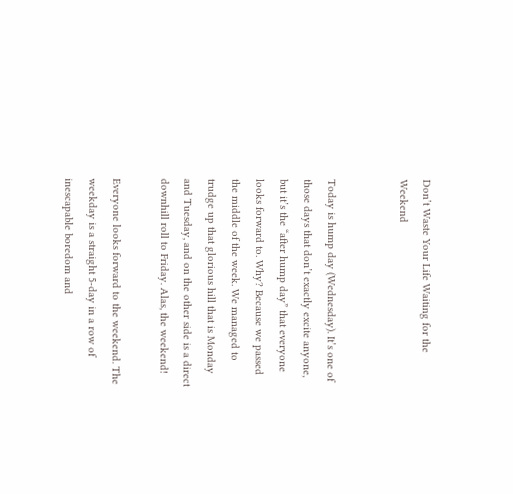Don’t Waste Your Life Waiting for the Weekend


Today is hump day (Wednesday). It’s one of those days that don’t exactly excite anyone, but it’s the “after hump day” that everyone looks forward to. Why? Because we passed the middle of the week. We managed to trudge up that glorious hill that is Monday and Tuesday, and on the other side is a direct downhill roll to Friday. Alas, the weekend!

Everyone looks forward to the weekend. The weekday is a straight 5-day in a row of inescapable boredom and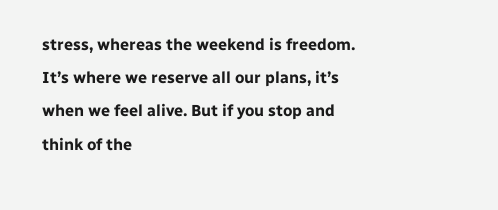stress, whereas the weekend is freedom. It’s where we reserve all our plans, it’s when we feel alive. But if you stop and think of the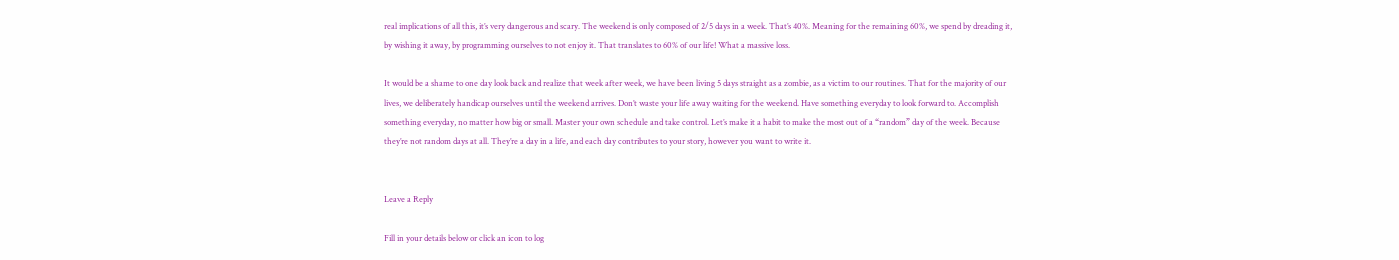real implications of all this, it’s very dangerous and scary. The weekend is only composed of 2/5 days in a week. That’s 40%. Meaning for the remaining 60%, we spend by dreading it, by wishing it away, by programming ourselves to not enjoy it. That translates to 60% of our life! What a massive loss.

It would be a shame to one day look back and realize that week after week, we have been living 5 days straight as a zombie, as a victim to our routines. That for the majority of our lives, we deliberately handicap ourselves until the weekend arrives. Don’t waste your life away waiting for the weekend. Have something everyday to look forward to. Accomplish something everyday, no matter how big or small. Master your own schedule and take control. Let’s make it a habit to make the most out of a “random” day of the week. Because they’re not random days at all. They’re a day in a life, and each day contributes to your story, however you want to write it.


Leave a Reply

Fill in your details below or click an icon to log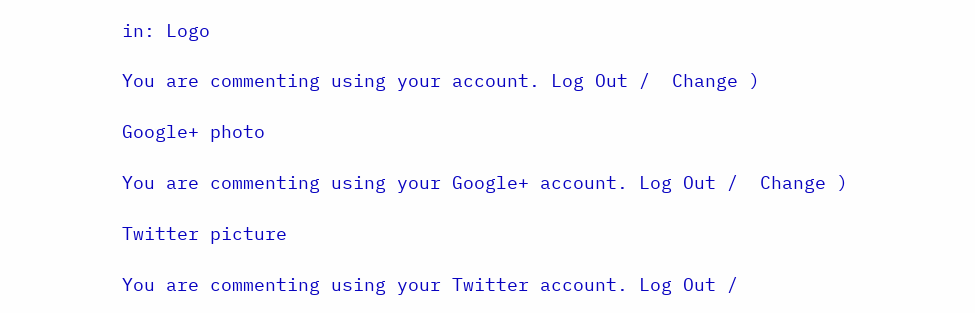in: Logo

You are commenting using your account. Log Out /  Change )

Google+ photo

You are commenting using your Google+ account. Log Out /  Change )

Twitter picture

You are commenting using your Twitter account. Log Out /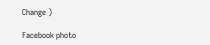Change )

Facebook photo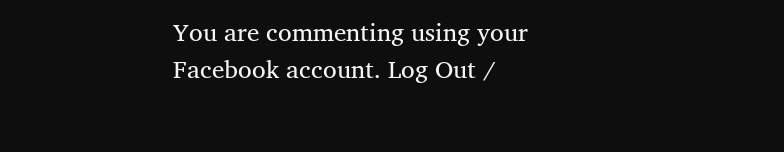You are commenting using your Facebook account. Log Out /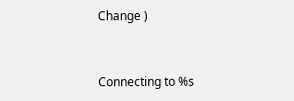Change )


Connecting to %s